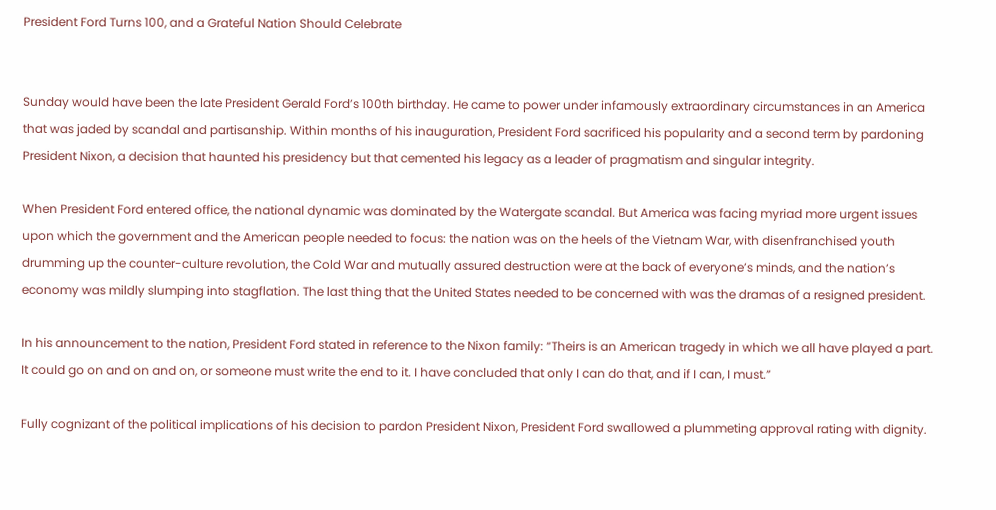President Ford Turns 100, and a Grateful Nation Should Celebrate


Sunday would have been the late President Gerald Ford’s 100th birthday. He came to power under infamously extraordinary circumstances in an America that was jaded by scandal and partisanship. Within months of his inauguration, President Ford sacrificed his popularity and a second term by pardoning President Nixon, a decision that haunted his presidency but that cemented his legacy as a leader of pragmatism and singular integrity.

When President Ford entered office, the national dynamic was dominated by the Watergate scandal. But America was facing myriad more urgent issues upon which the government and the American people needed to focus: the nation was on the heels of the Vietnam War, with disenfranchised youth drumming up the counter-culture revolution, the Cold War and mutually assured destruction were at the back of everyone’s minds, and the nation’s economy was mildly slumping into stagflation. The last thing that the United States needed to be concerned with was the dramas of a resigned president.

In his announcement to the nation, President Ford stated in reference to the Nixon family: “Theirs is an American tragedy in which we all have played a part. It could go on and on and on, or someone must write the end to it. I have concluded that only I can do that, and if I can, I must.”

Fully cognizant of the political implications of his decision to pardon President Nixon, President Ford swallowed a plummeting approval rating with dignity.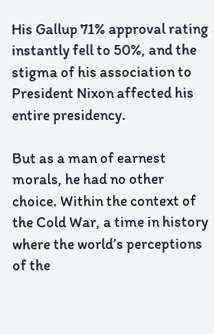His Gallup 71% approval rating instantly fell to 50%, and the stigma of his association to President Nixon affected his entire presidency.

But as a man of earnest morals, he had no other choice. Within the context of the Cold War, a time in history where the world’s perceptions of the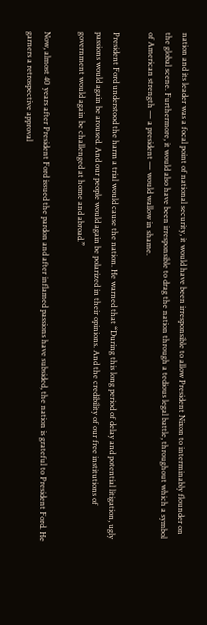nation and its leader was a focal point of national security, it would have been irresponsible to allow President Nixon to interminably flounder on the global scene. Furthermore, it would also have been irresponsible to drag the nation through a tedious legal battle, throughout which a symbol of American strength — a president — would wallow in shame.

President Ford understood the harm a trial would cause the nation. He warned that “During this long period of delay and potential litigation, ugly passions would again be aroused. And our people would again be polarized in their opinions. And the credibility of our free institutions of government would again be challenged at home and abroad.”

Now, almost 40 years after President Ford issued the pardon and after inflamed passions have subsided, the nation is grateful to President Ford. He garners a retrospective approval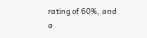rating of 60%, and a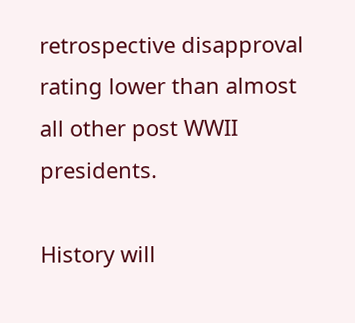retrospective disapproval rating lower than almost all other post WWII presidents.

History will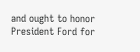and ought to honor President Ford for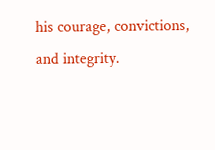his courage, convictions, and integrity.